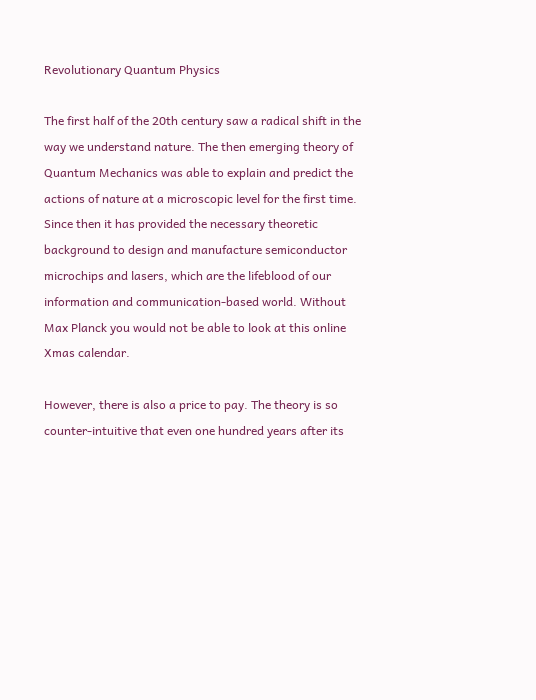Revolutionary Quantum Physics

The first half of the 20th century saw a radical shift in the way we understand nature. The then emerging theory of Quantum Mechanics was able to explain and predict the actions of nature at a microscopic level for the first time. Since then it has provided the necessary theoretic background to design and manufacture semiconductor microchips and lasers, which are the lifeblood of our information and communication-based world. Without Max Planck you would not be able to look at this online Xmas calendar.

However, there is also a price to pay. The theory is so counter-intuitive that even one hundred years after its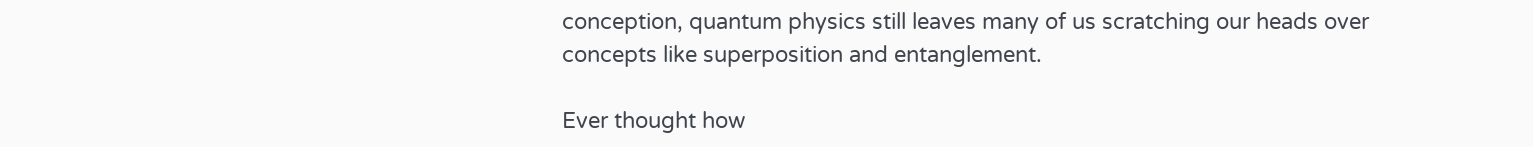conception, quantum physics still leaves many of us scratching our heads over concepts like superposition and entanglement.

Ever thought how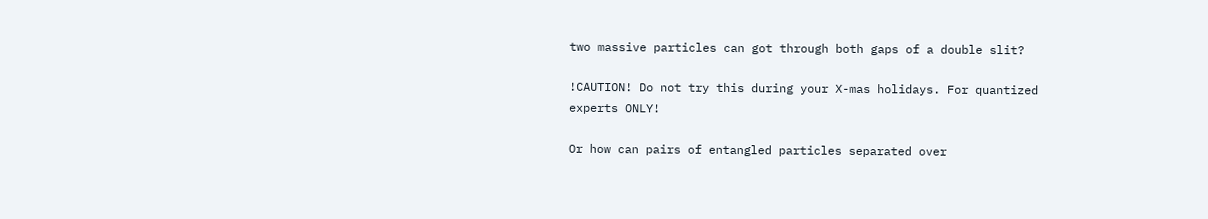two massive particles can got through both gaps of a double slit?

!CAUTION! Do not try this during your X-mas holidays. For quantized experts ONLY!

Or how can pairs of entangled particles separated over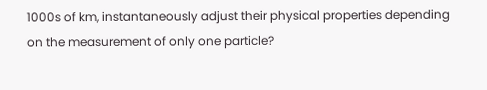1000s of km, instantaneously adjust their physical properties depending on the measurement of only one particle?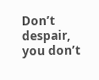Don’t despair, you don’t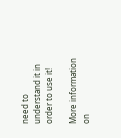need to understand it in order to use it!

More information on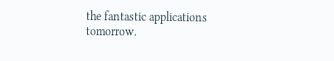the fantastic applications tomorrow.